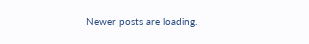Newer posts are loading.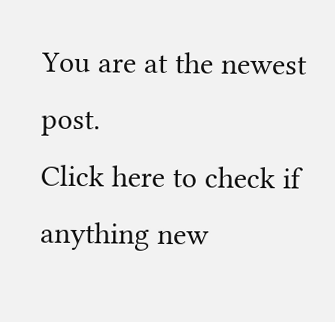You are at the newest post.
Click here to check if anything new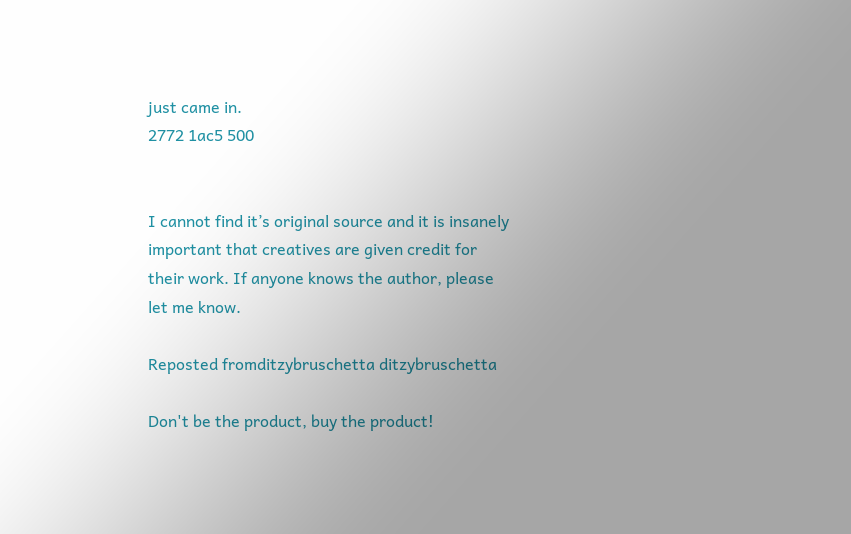just came in.
2772 1ac5 500


I cannot find it’s original source and it is insanely important that creatives are given credit for their work. If anyone knows the author, please let me know.

Reposted fromditzybruschetta ditzybruschetta

Don't be the product, buy the product!